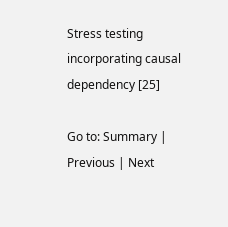Stress testing incorporating causal dependency [25]

Go to: Summary | Previous | Next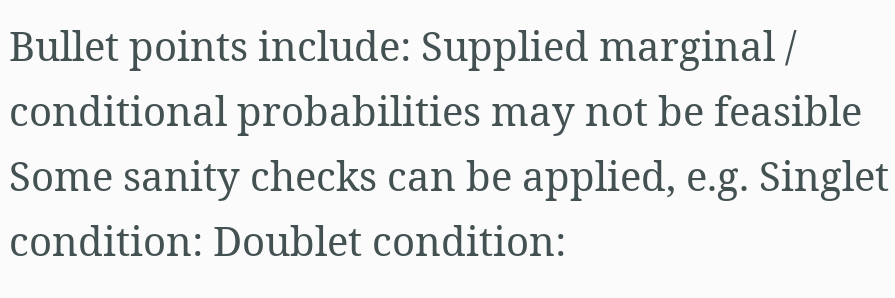Bullet points include: Supplied marginal / conditional probabilities may not be feasible Some sanity checks can be applied, e.g. Singlet condition: Doublet condition: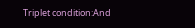Triplet condition:And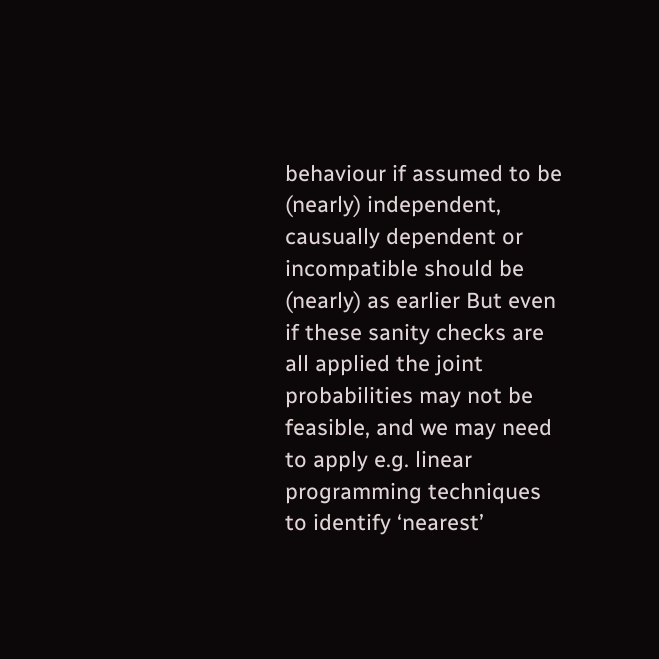behaviour if assumed to be (nearly) independent, causually dependent or incompatible should be (nearly) as earlier But even if these sanity checks are all applied the joint probabilities may not be feasible, and we may need to apply e.g. linear programming techniques to identify ‘nearest’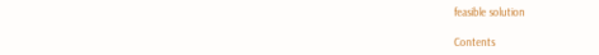feasible solution

Contents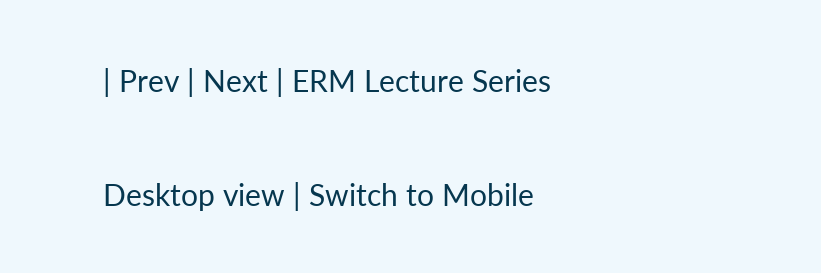| Prev | Next | ERM Lecture Series

Desktop view | Switch to Mobile